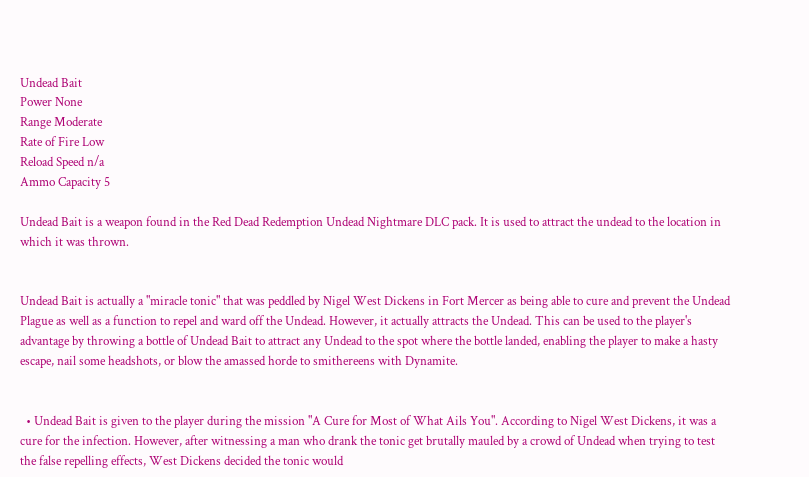Undead Bait
Power None
Range Moderate
Rate of Fire Low
Reload Speed n/a
Ammo Capacity 5

Undead Bait is a weapon found in the Red Dead Redemption Undead Nightmare DLC pack. It is used to attract the undead to the location in which it was thrown.


Undead Bait is actually a "miracle tonic" that was peddled by Nigel West Dickens in Fort Mercer as being able to cure and prevent the Undead Plague as well as a function to repel and ward off the Undead. However, it actually attracts the Undead. This can be used to the player's advantage by throwing a bottle of Undead Bait to attract any Undead to the spot where the bottle landed, enabling the player to make a hasty escape, nail some headshots, or blow the amassed horde to smithereens with Dynamite.


  • Undead Bait is given to the player during the mission "A Cure for Most of What Ails You". According to Nigel West Dickens, it was a cure for the infection. However, after witnessing a man who drank the tonic get brutally mauled by a crowd of Undead when trying to test the false repelling effects, West Dickens decided the tonic would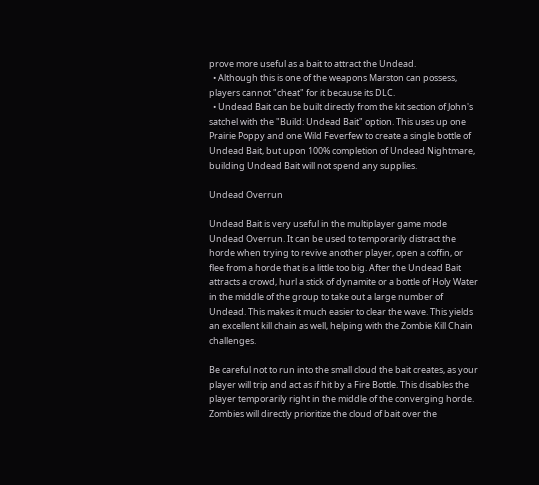prove more useful as a bait to attract the Undead.
  • Although this is one of the weapons Marston can possess, players cannot "cheat" for it because its DLC.
  • Undead Bait can be built directly from the kit section of John's satchel with the "Build: Undead Bait" option. This uses up one Prairie Poppy and one Wild Feverfew to create a single bottle of Undead Bait, but upon 100% completion of Undead Nightmare, building Undead Bait will not spend any supplies.

Undead Overrun

Undead Bait is very useful in the multiplayer game mode Undead Overrun. It can be used to temporarily distract the horde when trying to revive another player, open a coffin, or flee from a horde that is a little too big. After the Undead Bait attracts a crowd, hurl a stick of dynamite or a bottle of Holy Water in the middle of the group to take out a large number of Undead. This makes it much easier to clear the wave. This yields an excellent kill chain as well, helping with the Zombie Kill Chain challenges.

Be careful not to run into the small cloud the bait creates, as your player will trip and act as if hit by a Fire Bottle. This disables the player temporarily right in the middle of the converging horde. Zombies will directly prioritize the cloud of bait over the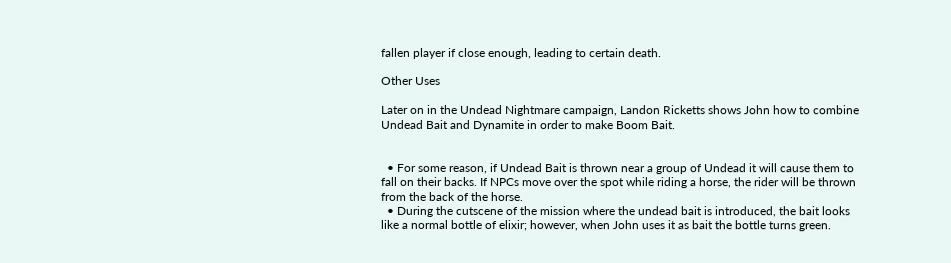fallen player if close enough, leading to certain death.

Other Uses

Later on in the Undead Nightmare campaign, Landon Ricketts shows John how to combine Undead Bait and Dynamite in order to make Boom Bait.


  • For some reason, if Undead Bait is thrown near a group of Undead it will cause them to fall on their backs. If NPCs move over the spot while riding a horse, the rider will be thrown from the back of the horse.
  • During the cutscene of the mission where the undead bait is introduced, the bait looks like a normal bottle of elixir; however, when John uses it as bait the bottle turns green.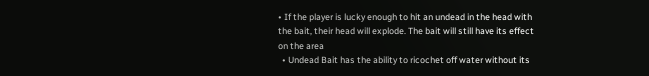• If the player is lucky enough to hit an undead in the head with the bait, their head will explode. The bait will still have its effect on the area
  • Undead Bait has the ability to ricochet off water without its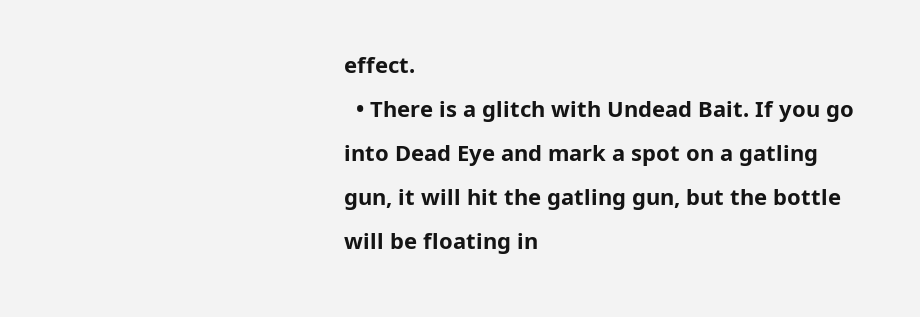effect.
  • There is a glitch with Undead Bait. If you go into Dead Eye and mark a spot on a gatling gun, it will hit the gatling gun, but the bottle will be floating in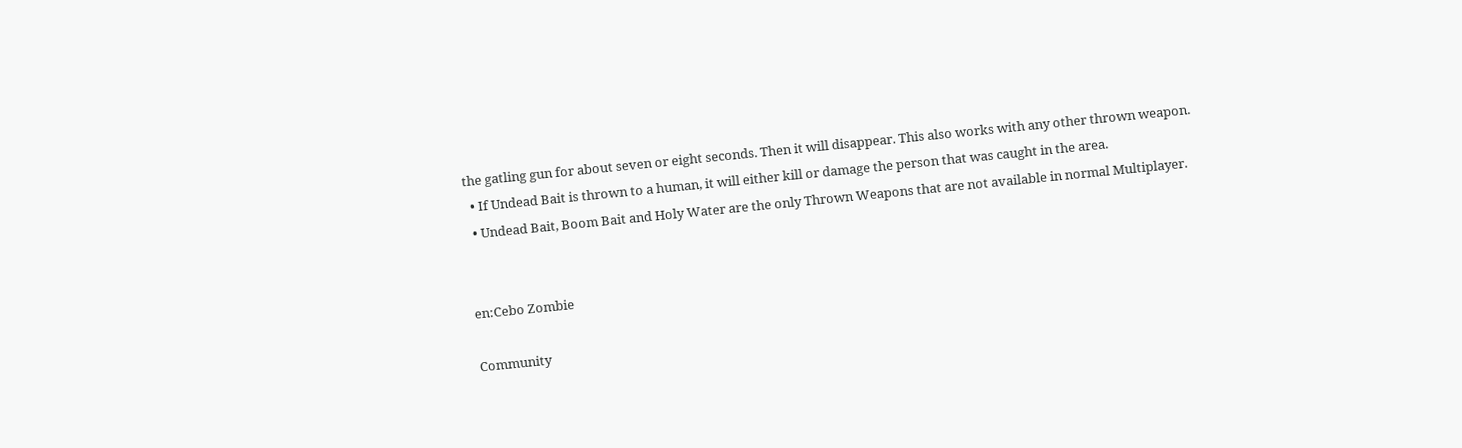the gatling gun for about seven or eight seconds. Then it will disappear. This also works with any other thrown weapon.
  • If Undead Bait is thrown to a human, it will either kill or damage the person that was caught in the area.
  • Undead Bait, Boom Bait and Holy Water are the only Thrown Weapons that are not available in normal Multiplayer.


en:Cebo Zombie

Community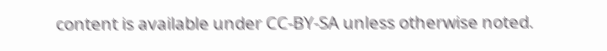content is available under CC-BY-SA unless otherwise noted.